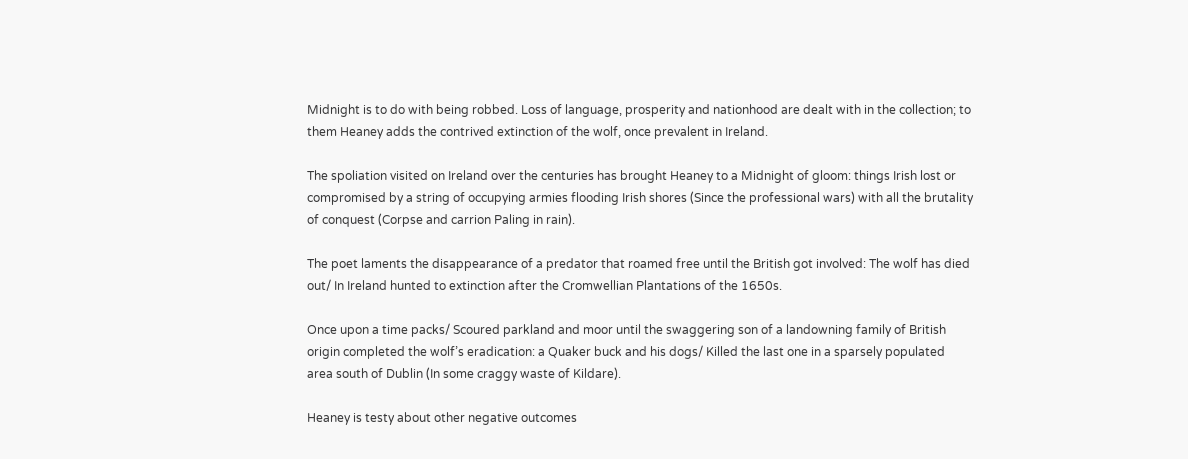Midnight is to do with being robbed. Loss of language, prosperity and nationhood are dealt with in the collection; to them Heaney adds the contrived extinction of the wolf, once prevalent in Ireland.

The spoliation visited on Ireland over the centuries has brought Heaney to a Midnight of gloom: things Irish lost or compromised by a string of occupying armies flooding Irish shores (Since the professional wars) with all the brutality of conquest (Corpse and carrion Paling in rain).

The poet laments the disappearance of a predator that roamed free until the British got involved: The wolf has died out/ In Ireland hunted to extinction after the Cromwellian Plantations of the 1650s.

Once upon a time packs/ Scoured parkland and moor until the swaggering son of a landowning family of British origin completed the wolf’s eradication: a Quaker buck and his dogs/ Killed the last one in a sparsely populated area south of Dublin (In some craggy waste of Kildare).

Heaney is testy about other negative outcomes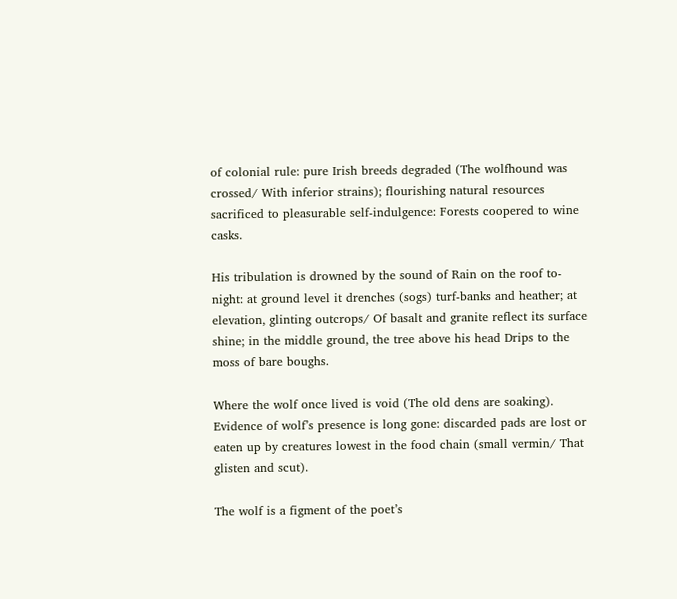of colonial rule: pure Irish breeds degraded (The wolfhound was crossed/ With inferior strains); flourishing natural resources sacrificed to pleasurable self-indulgence: Forests coopered to wine casks.

His tribulation is drowned by the sound of Rain on the roof to-night: at ground level it drenches (sogs) turf-banks and heather; at elevation, glinting outcrops/ Of basalt and granite reflect its surface shine; in the middle ground, the tree above his head Drips to the moss of bare boughs.

Where the wolf once lived is void (The old dens are soaking). Evidence of wolf’s presence is long gone: discarded pads are lost or eaten up by creatures lowest in the food chain (small vermin/ That glisten and scut).

The wolf is a figment of the poet’s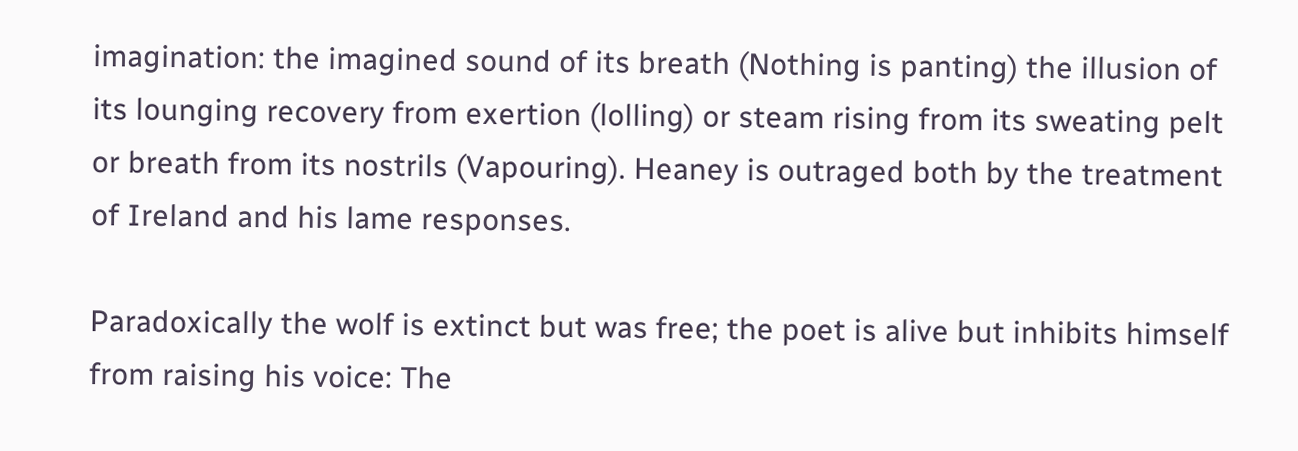imagination: the imagined sound of its breath (Nothing is panting) the illusion of its lounging recovery from exertion (lolling) or steam rising from its sweating pelt or breath from its nostrils (Vapouring). Heaney is outraged both by the treatment of Ireland and his lame responses.

Paradoxically the wolf is extinct but was free; the poet is alive but inhibits himself from raising his voice: The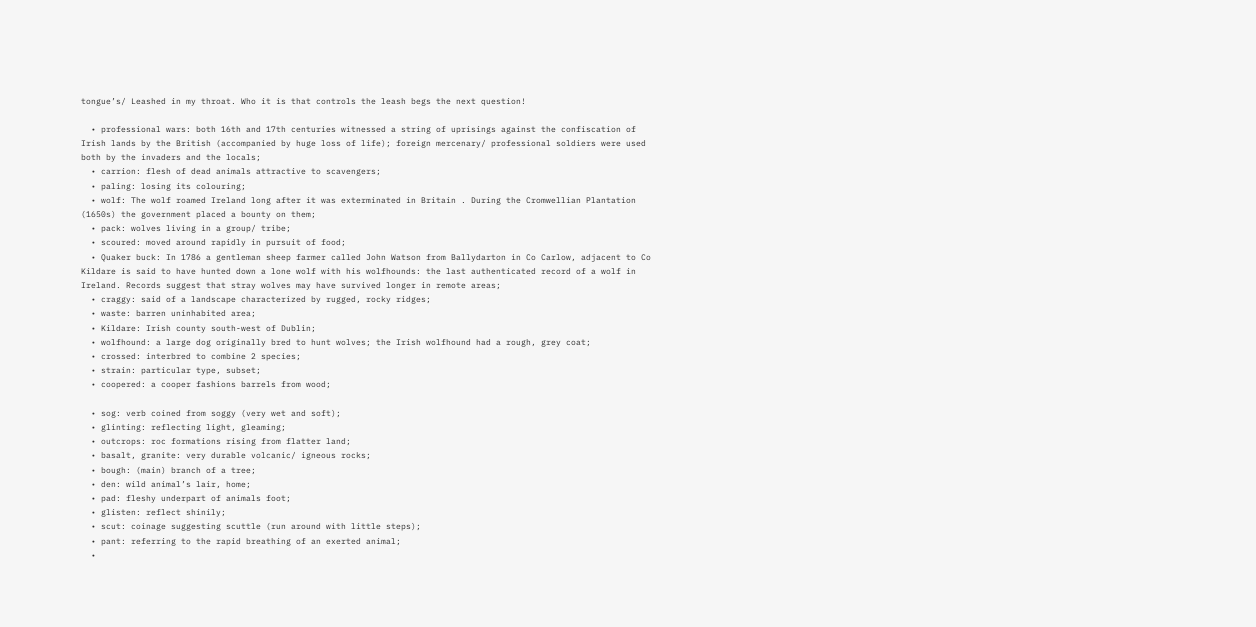tongue’s/ Leashed in my throat. Who it is that controls the leash begs the next question!

  • professional wars: both 16th and 17th centuries witnessed a string of uprisings against the confiscation of Irish lands by the British (accompanied by huge loss of life); foreign mercenary/ professional soldiers were used both by the invaders and the locals;
  • carrion: flesh of dead animals attractive to scavengers;
  • paling: losing its colouring;
  • wolf: The wolf roamed Ireland long after it was exterminated in Britain . During the Cromwellian Plantation (1650s) the government placed a bounty on them;
  • pack: wolves living in a group/ tribe;
  • scoured: moved around rapidly in pursuit of food;
  • Quaker buck: In 1786 a gentleman sheep farmer called John Watson from Ballydarton in Co Carlow, adjacent to Co Kildare is said to have hunted down a lone wolf with his wolfhounds: the last authenticated record of a wolf in Ireland. Records suggest that stray wolves may have survived longer in remote areas;
  • craggy: said of a landscape characterized by rugged, rocky ridges;
  • waste: barren uninhabited area;
  • Kildare: Irish county south-west of Dublin;
  • wolfhound: a large dog originally bred to hunt wolves; the Irish wolfhound had a rough, grey coat;
  • crossed: interbred to combine 2 species;
  • strain: particular type, subset;
  • coopered: a cooper fashions barrels from wood;

  • sog: verb coined from soggy (very wet and soft);
  • glinting: reflecting light, gleaming;
  • outcrops: roc formations rising from flatter land;
  • basalt, granite: very durable volcanic/ igneous rocks;
  • bough: (main) branch of a tree;
  • den: wild animal’s lair, home;
  • pad: fleshy underpart of animals foot;
  • glisten: reflect shinily;
  • scut: coinage suggesting scuttle (run around with little steps);
  • pant: referring to the rapid breathing of an exerted animal;
  •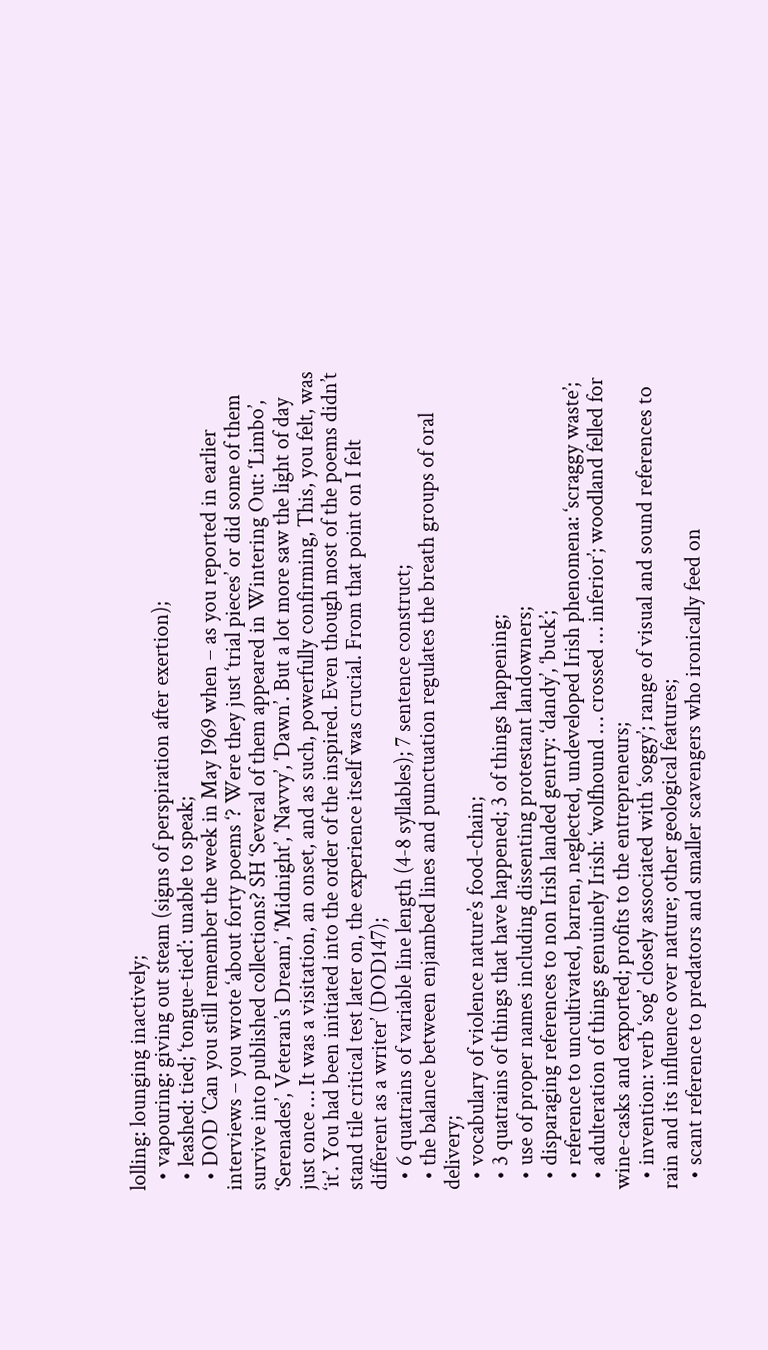lolling: lounging inactively;
  • vapouring: giving out steam (signs of perspiration after exertion);
  • leashed: tied; ‘tongue-tied’: unable to speak;
  • DOD ‘Can you still remember the week in May I969 when – as you reported in earlier interviews – you wrote ‘about forty poems ‘? Were they just ‘trial pieces’ or did some of them survive into published collections? SH ‘Several of them appeared in Wintering Out: ‘Limbo’, ‘Serenades’, Veteran’s Dream’, ‘Midnight’, ‘Navvy’, ‘Dawn’. But a lot more saw the light of day just once … It was a visitation, an onset, and as such, powerfully confirming, This, you felt, was ‘it’. You had been initiated into the order of the inspired. Even though most of the poems didn’t stand tile critical test later on, the experience itself was crucial. From that point on I felt different as a writer’ (DOD147);
  • 6 quatrains of variable line length (4-8 syllables); 7 sentence construct;
  • the balance between enjambed lines and punctuation regulates the breath groups of oral delivery;
  • vocabulary of violence nature’s food-chain;
  • 3 quatrains of things that have happened; 3 of things happening;
  • use of proper names including dissenting protestant landowners;
  • disparaging references to non Irish landed gentry: ‘dandy’, ‘buck’;
  • reference to uncultivated, barren, neglected, undeveloped Irish phenomena: ‘scraggy waste’;
  • adulteration of things genuinely Irish: ‘wolfhound … crossed … inferior’; woodland felled for wine-casks and exported; profits to the entrepreneurs;
  • invention: verb ‘sog’ closely associated with ‘soggy’; range of visual and sound references to rain and its influence over nature; other geological features;
  • scant reference to predators and smaller scavengers who ironically feed on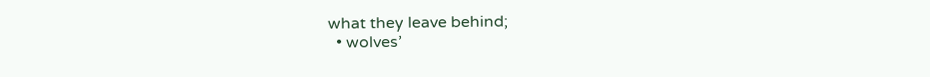what they leave behind;
  • wolves’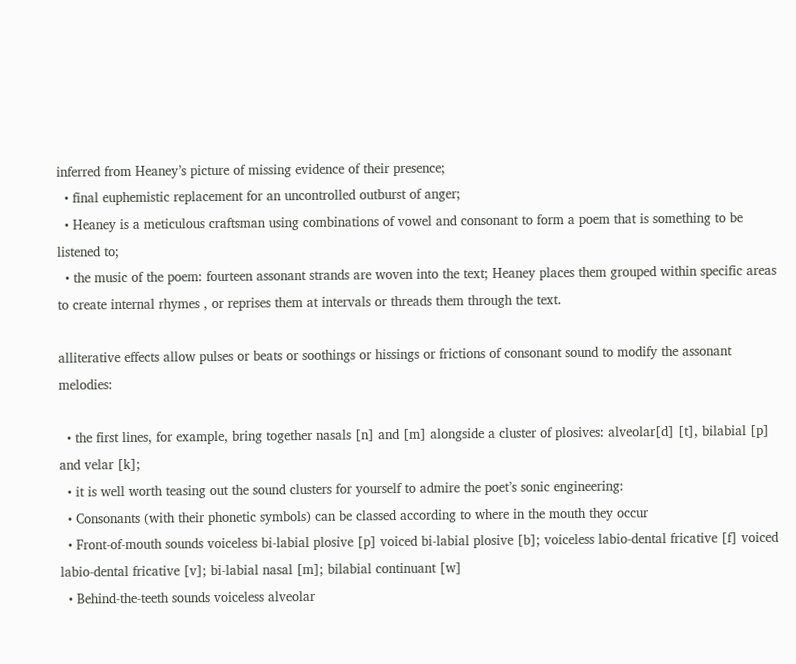inferred from Heaney’s picture of missing evidence of their presence;
  • final euphemistic replacement for an uncontrolled outburst of anger;
  • Heaney is a meticulous craftsman using combinations of vowel and consonant to form a poem that is something to be listened to;
  • the music of the poem: fourteen assonant strands are woven into the text; Heaney places them grouped within specific areas to create internal rhymes , or reprises them at intervals or threads them through the text.

alliterative effects allow pulses or beats or soothings or hissings or frictions of consonant sound to modify the assonant melodies:

  • the first lines, for example, bring together nasals [n] and [m] alongside a cluster of plosives: alveolar[d] [t], bilabial [p] and velar [k];
  • it is well worth teasing out the sound clusters for yourself to admire the poet’s sonic engineering:
  • Consonants (with their phonetic symbols) can be classed according to where in the mouth they occur
  • Front-of-mouth sounds voiceless bi-labial plosive [p] voiced bi-labial plosive [b]; voiceless labio-dental fricative [f] voiced labio-dental fricative [v]; bi-labial nasal [m]; bilabial continuant [w]
  • Behind-the-teeth sounds voiceless alveolar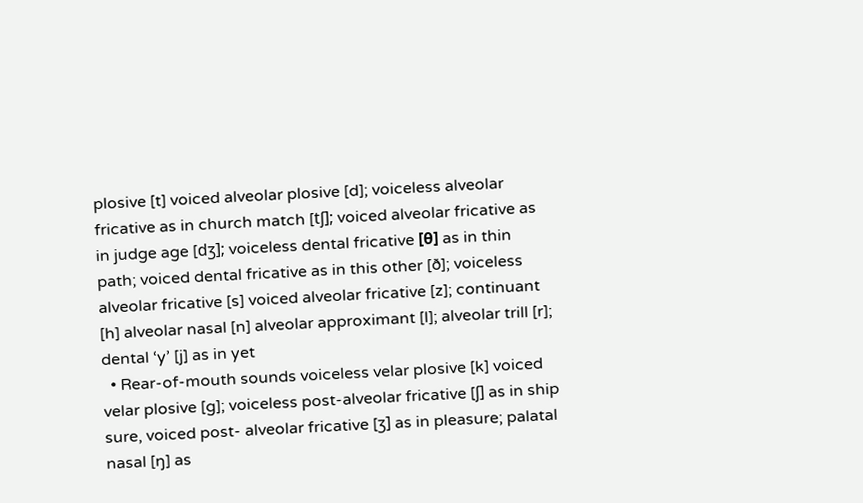plosive [t] voiced alveolar plosive [d]; voiceless alveolar fricative as in church match [tʃ]; voiced alveolar fricative as in judge age [dʒ]; voiceless dental fricative [θ] as in thin path; voiced dental fricative as in this other [ð]; voiceless alveolar fricative [s] voiced alveolar fricative [z]; continuant [h] alveolar nasal [n] alveolar approximant [l]; alveolar trill [r]; dental ‘y’ [j] as in yet
  • Rear-of-mouth sounds voiceless velar plosive [k] voiced velar plosive [g]; voiceless post-alveolar fricative [ʃ] as in ship sure, voiced post- alveolar fricative [ʒ] as in pleasure; palatal nasal [ŋ] as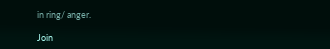in ring/ anger.

Join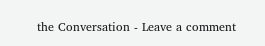the Conversation - Leave a comment